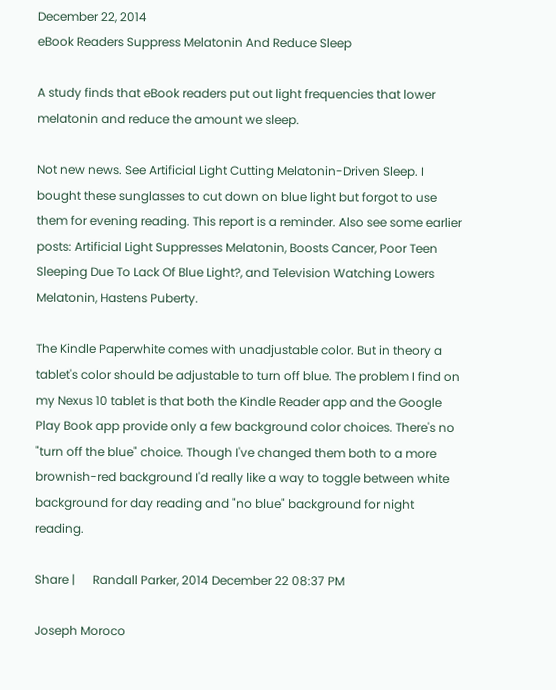December 22, 2014
eBook Readers Suppress Melatonin And Reduce Sleep

A study finds that eBook readers put out light frequencies that lower melatonin and reduce the amount we sleep.

Not new news. See Artificial Light Cutting Melatonin-Driven Sleep. I bought these sunglasses to cut down on blue light but forgot to use them for evening reading. This report is a reminder. Also see some earlier posts: Artificial Light Suppresses Melatonin, Boosts Cancer, Poor Teen Sleeping Due To Lack Of Blue Light?, and Television Watching Lowers Melatonin, Hastens Puberty.

The Kindle Paperwhite comes with unadjustable color. But in theory a tablet's color should be adjustable to turn off blue. The problem I find on my Nexus 10 tablet is that both the Kindle Reader app and the Google Play Book app provide only a few background color choices. There's no "turn off the blue" choice. Though I've changed them both to a more brownish-red background I'd really like a way to toggle between white background for day reading and "no blue" background for night reading.

Share |      Randall Parker, 2014 December 22 08:37 PM

Joseph Moroco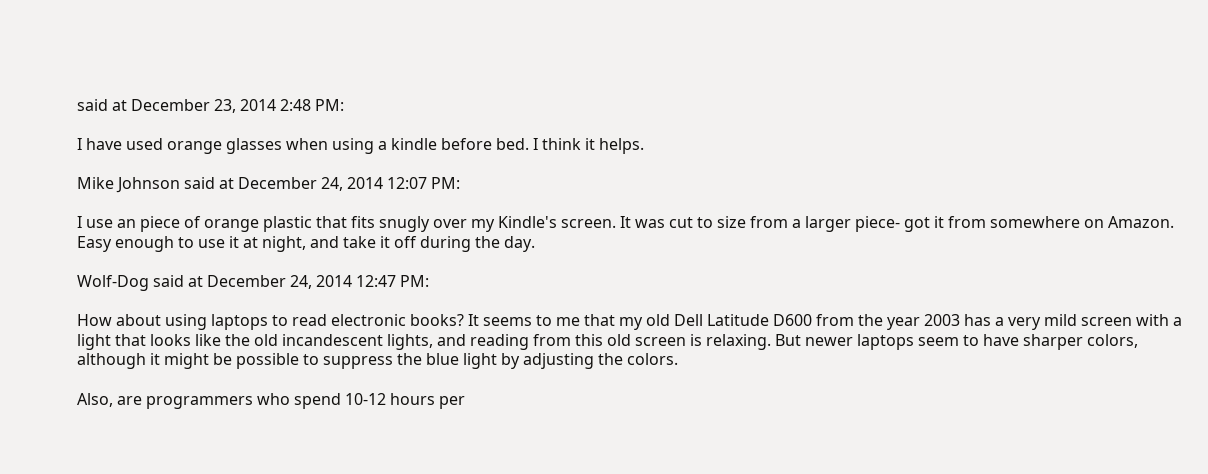said at December 23, 2014 2:48 PM:

I have used orange glasses when using a kindle before bed. I think it helps.

Mike Johnson said at December 24, 2014 12:07 PM:

I use an piece of orange plastic that fits snugly over my Kindle's screen. It was cut to size from a larger piece- got it from somewhere on Amazon.
Easy enough to use it at night, and take it off during the day.

Wolf-Dog said at December 24, 2014 12:47 PM:

How about using laptops to read electronic books? It seems to me that my old Dell Latitude D600 from the year 2003 has a very mild screen with a light that looks like the old incandescent lights, and reading from this old screen is relaxing. But newer laptops seem to have sharper colors, although it might be possible to suppress the blue light by adjusting the colors.

Also, are programmers who spend 10-12 hours per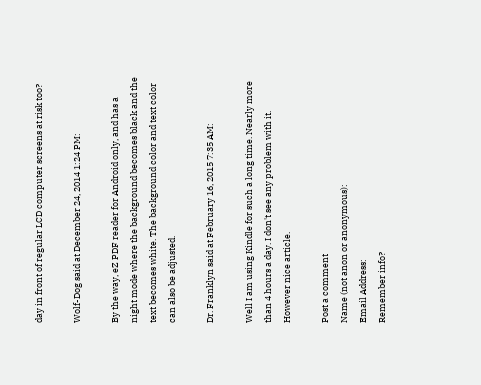day in front of regular LCD computer screens at risk too?

Wolf-Dog said at December 24, 2014 1:24 PM:

By the way, eZ PDF reader for Android only, and has a night mode where the background becomes black and the text becomes white. The background color and text color can also be adjusted.

Dr. Franklyn said at February 16, 2015 7:35 AM:

Well I am using Kindle for such a long time. Nearly more than 4 hours a day. I don't see any problem with it. However nice article.

Post a comment
Name (not anon or anonymous):
Email Address:
Remember info?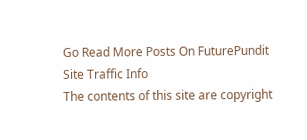Go Read More Posts On FuturePundit
Site Traffic Info
The contents of this site are copyright